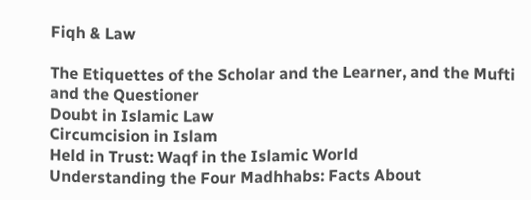Fiqh & Law

The Etiquettes of the Scholar and the Learner, and the Mufti and the Questioner
Doubt in Islamic Law
Circumcision in Islam
Held in Trust: Waqf in the Islamic World
Understanding the Four Madhhabs: Facts About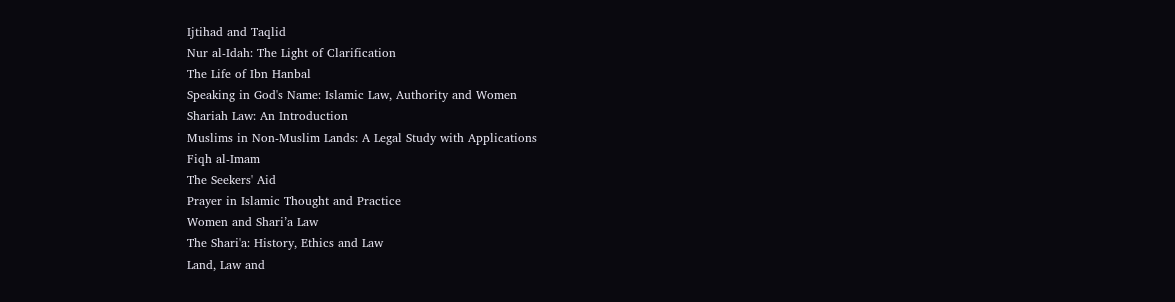Ijtihad and Taqlid
Nur al-Idah: The Light of Clarification
The Life of Ibn Hanbal
Speaking in God's Name: Islamic Law, Authority and Women
Shariah Law: An Introduction
Muslims in Non-Muslim Lands: A Legal Study with Applications
Fiqh al-Imam
The Seekers' Aid
Prayer in Islamic Thought and Practice
Women and Shari’a Law
The Shari'a: History, Ethics and Law
Land, Law and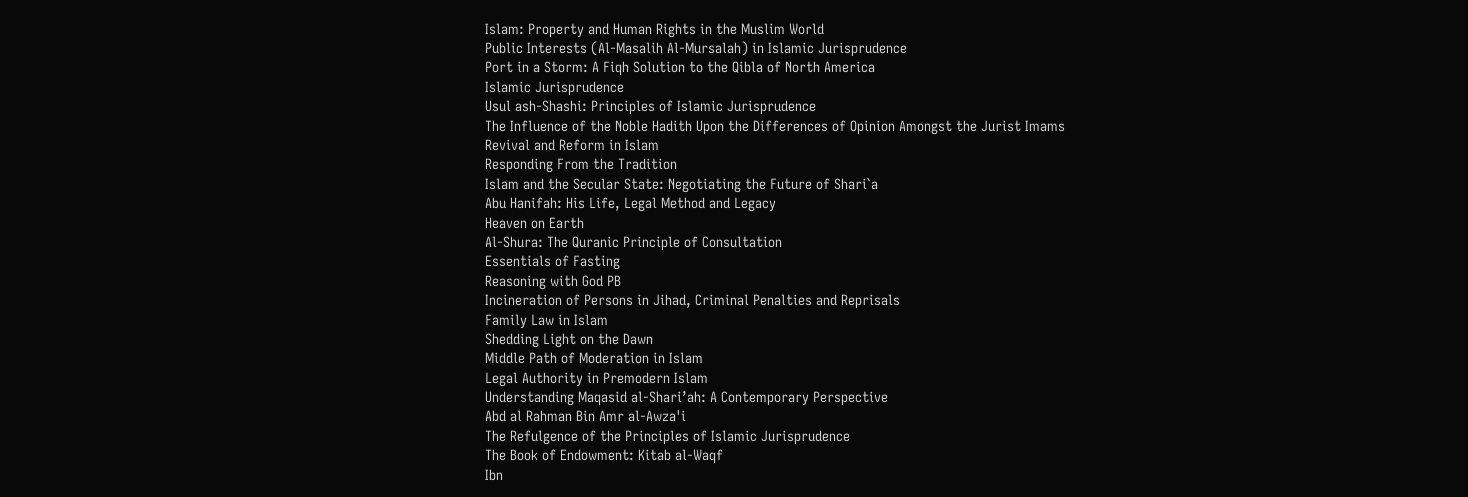Islam: Property and Human Rights in the Muslim World
Public Interests (Al-Masalih Al-Mursalah) in Islamic Jurisprudence
Port in a Storm: A Fiqh Solution to the Qibla of North America
Islamic Jurisprudence
Usul ash-Shashi: Principles of Islamic Jurisprudence
The Influence of the Noble Hadith Upon the Differences of Opinion Amongst the Jurist Imams
Revival and Reform in Islam
Responding From the Tradition
Islam and the Secular State: Negotiating the Future of Shari`a
Abu Hanifah: His Life, Legal Method and Legacy
Heaven on Earth
Al-Shura: The Quranic Principle of Consultation
Essentials of Fasting
Reasoning with God PB
Incineration of Persons in Jihad, Criminal Penalties and Reprisals
Family Law in Islam
Shedding Light on the Dawn
Middle Path of Moderation in Islam
Legal Authority in Premodern Islam
Understanding Maqasid al-Shari’ah: A Contemporary Perspective
Abd al Rahman Bin Amr al-Awza'i
The Refulgence of the Principles of Islamic Jurisprudence
The Book of Endowment: Kitab al-Waqf
Ibn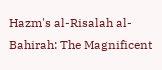Hazm's al-Risalah al-Bahirah: The Magnificent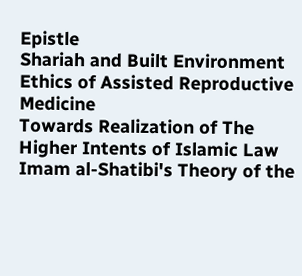Epistle
Shariah and Built Environment
Ethics of Assisted Reproductive Medicine
Towards Realization of The Higher Intents of Islamic Law
Imam al-Shatibi's Theory of the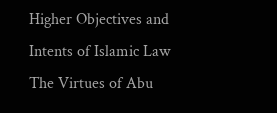Higher Objectives and Intents of Islamic Law
The Virtues of Abu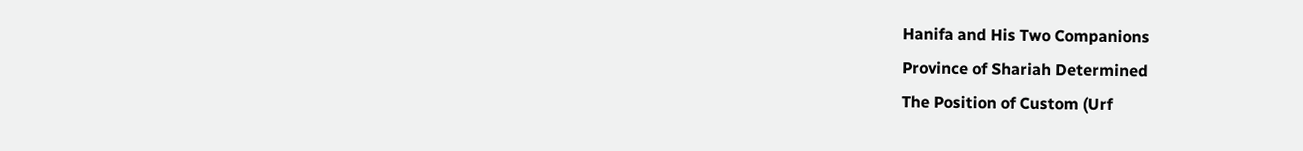Hanifa and His Two Companions
Province of Shariah Determined
The Position of Custom (Urf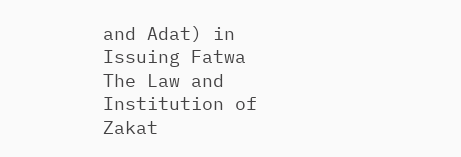and Adat) in Issuing Fatwa
The Law and Institution of Zakat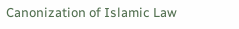Canonization of Islamic Law